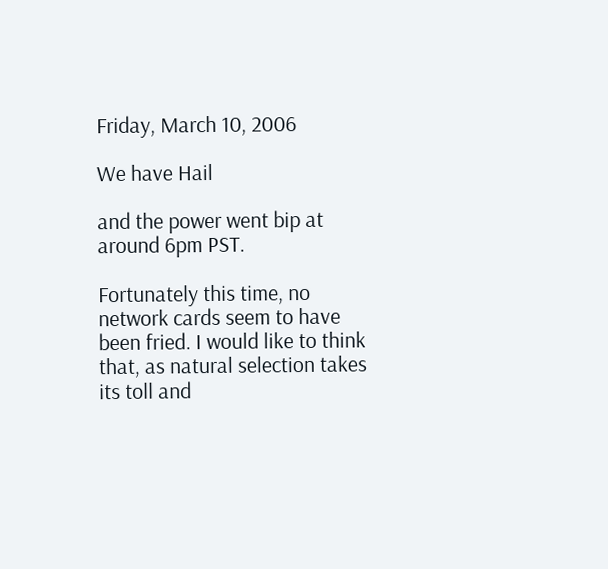Friday, March 10, 2006

We have Hail

and the power went bip at around 6pm PST.

Fortunately this time, no network cards seem to have been fried. I would like to think that, as natural selection takes its toll and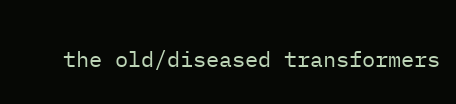the old/diseased transformers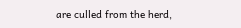are culled from the herd,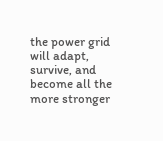the power grid will adapt, survive, and become all the more stronger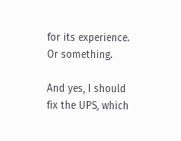for its experience. Or something.

And yes, I should fix the UPS, which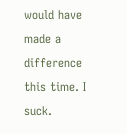would have made a difference this time. I suck.